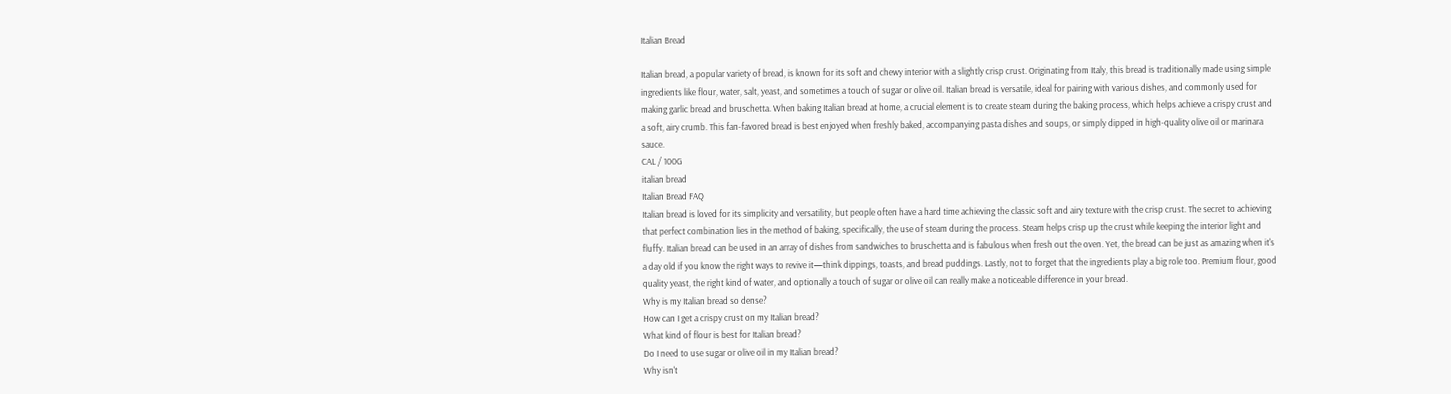Italian Bread

Italian bread, a popular variety of bread, is known for its soft and chewy interior with a slightly crisp crust. Originating from Italy, this bread is traditionally made using simple ingredients like flour, water, salt, yeast, and sometimes a touch of sugar or olive oil. Italian bread is versatile, ideal for pairing with various dishes, and commonly used for making garlic bread and bruschetta. When baking Italian bread at home, a crucial element is to create steam during the baking process, which helps achieve a crispy crust and a soft, airy crumb. This fan-favored bread is best enjoyed when freshly baked, accompanying pasta dishes and soups, or simply dipped in high-quality olive oil or marinara sauce.
CAL / 100G
italian bread
Italian Bread FAQ
Italian bread is loved for its simplicity and versatility, but people often have a hard time achieving the classic soft and airy texture with the crisp crust. The secret to achieving that perfect combination lies in the method of baking, specifically, the use of steam during the process. Steam helps crisp up the crust while keeping the interior light and fluffy. Italian bread can be used in an array of dishes from sandwiches to bruschetta and is fabulous when fresh out the oven. Yet, the bread can be just as amazing when it's a day old if you know the right ways to revive it—think dippings, toasts, and bread puddings. Lastly, not to forget that the ingredients play a big role too. Premium flour, good quality yeast, the right kind of water, and optionally a touch of sugar or olive oil can really make a noticeable difference in your bread.
Why is my Italian bread so dense?
How can I get a crispy crust on my Italian bread?
What kind of flour is best for Italian bread?
Do I need to use sugar or olive oil in my Italian bread?
Why isn't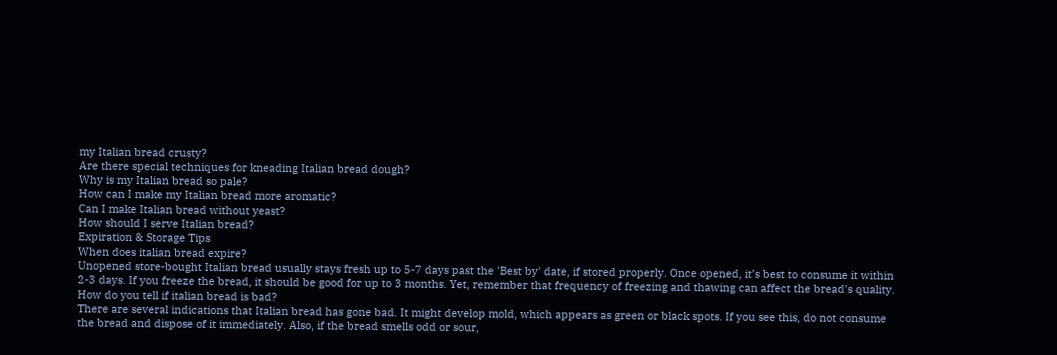my Italian bread crusty?
Are there special techniques for kneading Italian bread dough?
Why is my Italian bread so pale?
How can I make my Italian bread more aromatic?
Can I make Italian bread without yeast?
How should I serve Italian bread?
Expiration & Storage Tips
When does italian bread expire?
Unopened store-bought Italian bread usually stays fresh up to 5-7 days past the 'Best by' date, if stored properly. Once opened, it’s best to consume it within 2-3 days. If you freeze the bread, it should be good for up to 3 months. Yet, remember that frequency of freezing and thawing can affect the bread's quality.
How do you tell if italian bread is bad?
There are several indications that Italian bread has gone bad. It might develop mold, which appears as green or black spots. If you see this, do not consume the bread and dispose of it immediately. Also, if the bread smells odd or sour,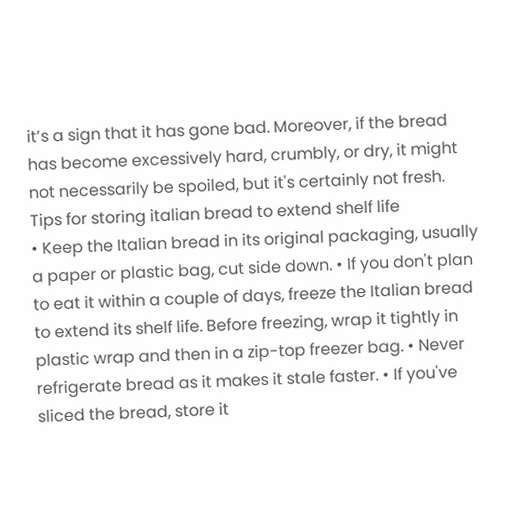it’s a sign that it has gone bad. Moreover, if the bread has become excessively hard, crumbly, or dry, it might not necessarily be spoiled, but it's certainly not fresh.
Tips for storing italian bread to extend shelf life
• Keep the Italian bread in its original packaging, usually a paper or plastic bag, cut side down. • If you don't plan to eat it within a couple of days, freeze the Italian bread to extend its shelf life. Before freezing, wrap it tightly in plastic wrap and then in a zip-top freezer bag. • Never refrigerate bread as it makes it stale faster. • If you've sliced the bread, store it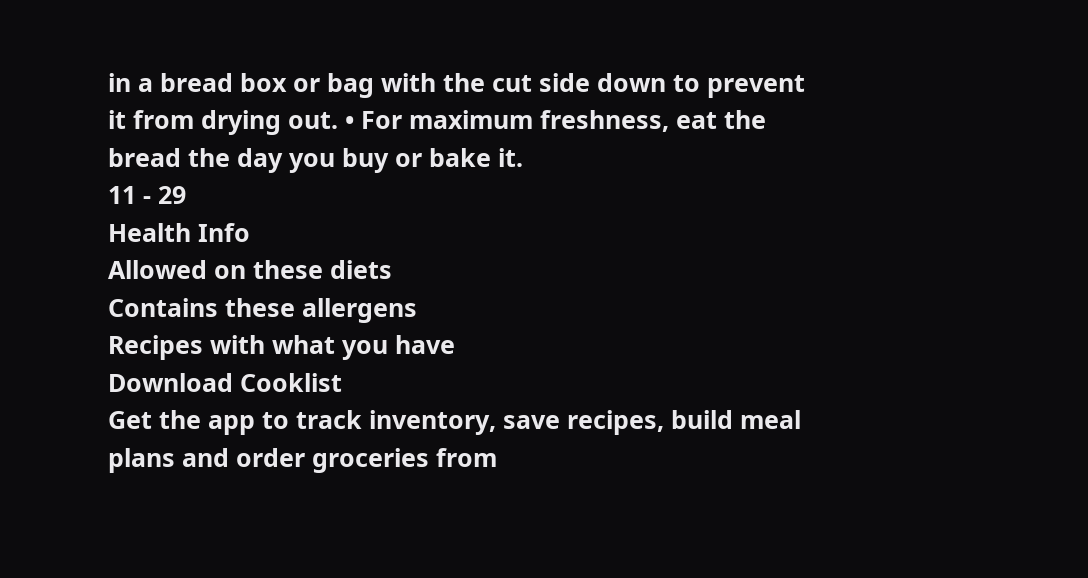in a bread box or bag with the cut side down to prevent it from drying out. • For maximum freshness, eat the bread the day you buy or bake it.
11 - 29
Health Info
Allowed on these diets
Contains these allergens
Recipes with what you have
Download Cooklist
Get the app to track inventory, save recipes, build meal plans and order groceries from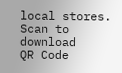local stores.
Scan to download
QR Code